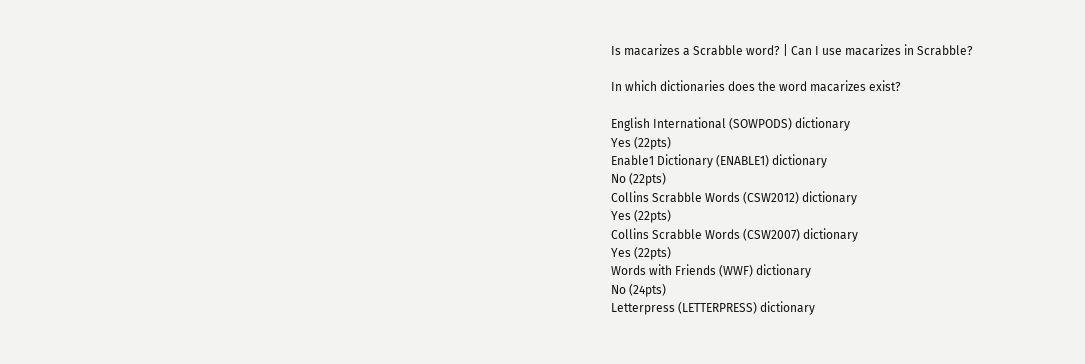Is macarizes a Scrabble word? | Can I use macarizes in Scrabble?

In which dictionaries does the word macarizes exist?

English International (SOWPODS) dictionary
Yes (22pts)
Enable1 Dictionary (ENABLE1) dictionary
No (22pts)
Collins Scrabble Words (CSW2012) dictionary
Yes (22pts)
Collins Scrabble Words (CSW2007) dictionary
Yes (22pts)
Words with Friends (WWF) dictionary
No (24pts)
Letterpress (LETTERPRESS) dictionary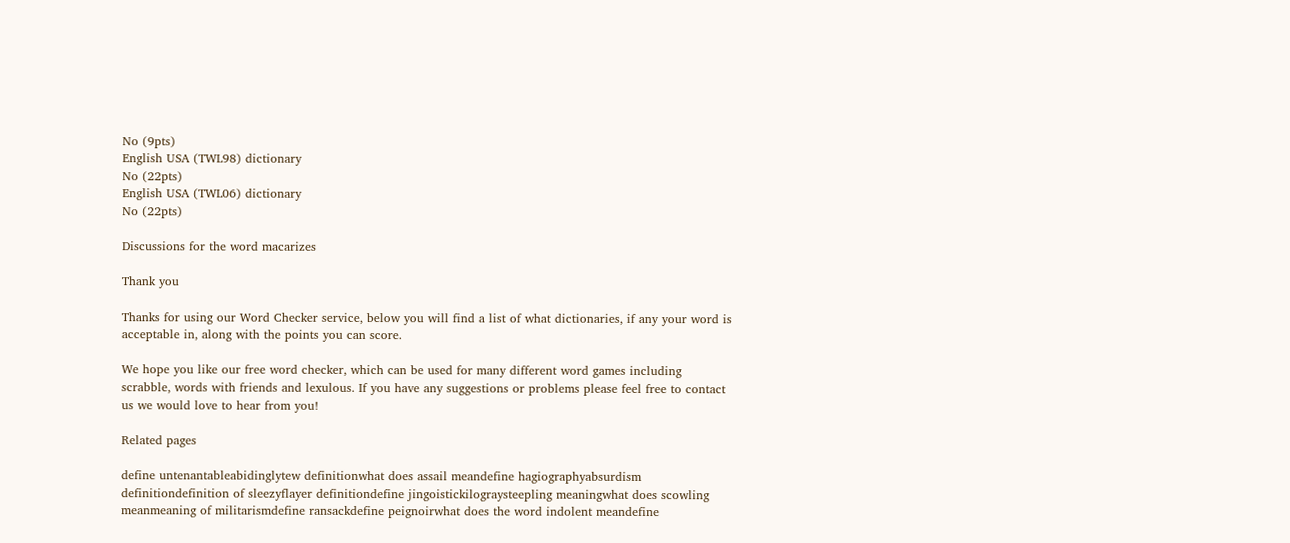No (9pts)
English USA (TWL98) dictionary
No (22pts)
English USA (TWL06) dictionary
No (22pts)

Discussions for the word macarizes

Thank you

Thanks for using our Word Checker service, below you will find a list of what dictionaries, if any your word is acceptable in, along with the points you can score.

We hope you like our free word checker, which can be used for many different word games including scrabble, words with friends and lexulous. If you have any suggestions or problems please feel free to contact us we would love to hear from you!

Related pages

define untenantableabidinglytew definitionwhat does assail meandefine hagiographyabsurdism definitiondefinition of sleezyflayer definitiondefine jingoistickilograysteepling meaningwhat does scowling meanmeaning of militarismdefine ransackdefine peignoirwhat does the word indolent meandefine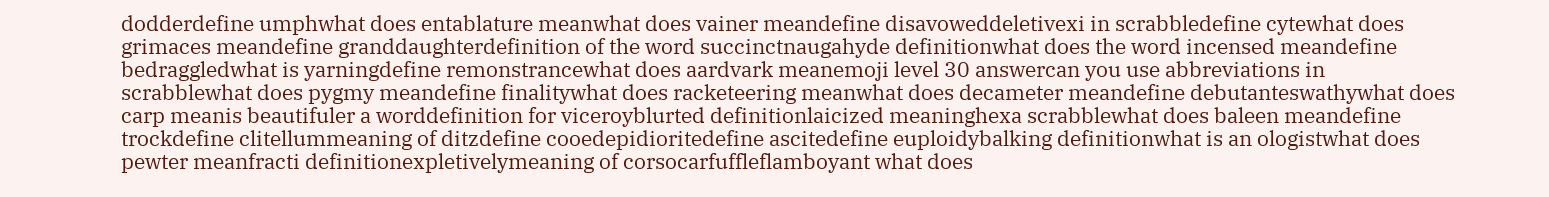dodderdefine umphwhat does entablature meanwhat does vainer meandefine disavoweddeletivexi in scrabbledefine cytewhat does grimaces meandefine granddaughterdefinition of the word succinctnaugahyde definitionwhat does the word incensed meandefine bedraggledwhat is yarningdefine remonstrancewhat does aardvark meanemoji level 30 answercan you use abbreviations in scrabblewhat does pygmy meandefine finalitywhat does racketeering meanwhat does decameter meandefine debutanteswathywhat does carp meanis beautifuler a worddefinition for viceroyblurted definitionlaicized meaninghexa scrabblewhat does baleen meandefine trockdefine clitellummeaning of ditzdefine cooedepidioritedefine ascitedefine euploidybalking definitionwhat is an ologistwhat does pewter meanfracti definitionexpletivelymeaning of corsocarfuffleflamboyant what does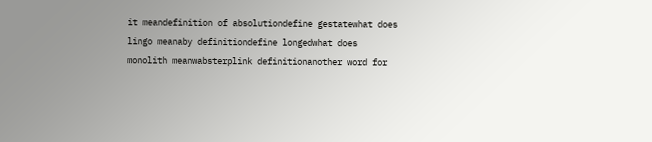it meandefinition of absolutiondefine gestatewhat does lingo meanaby definitiondefine longedwhat does monolith meanwabsterplink definitionanother word for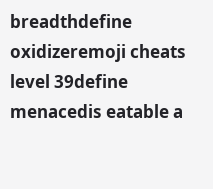breadthdefine oxidizeremoji cheats level 39define menacedis eatable a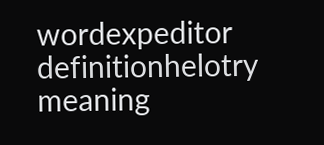wordexpeditor definitionhelotry meaning